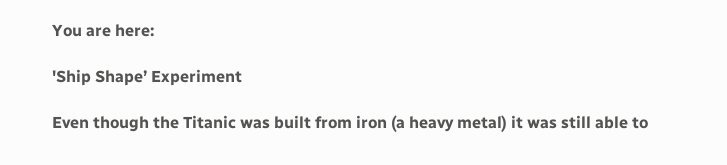You are here:

'Ship Shape’ Experiment

Even though the Titanic was built from iron (a heavy metal) it was still able to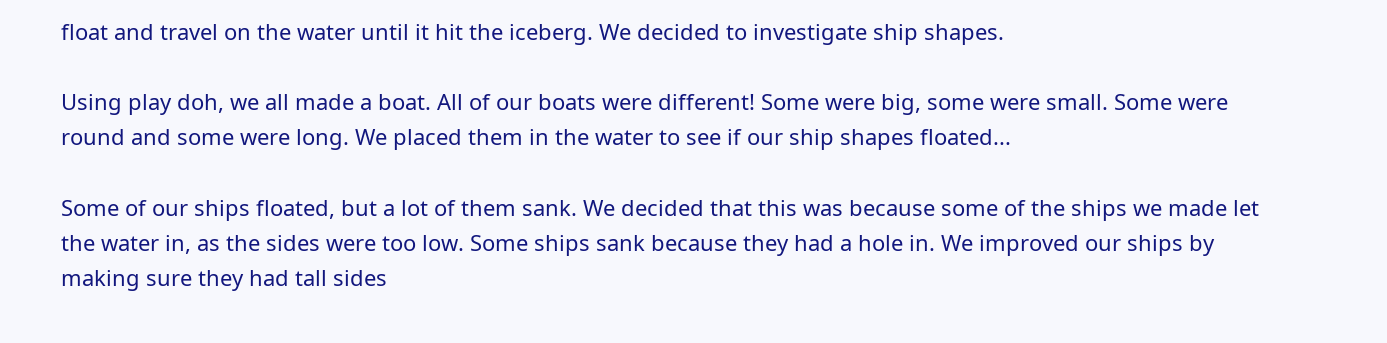float and travel on the water until it hit the iceberg. We decided to investigate ship shapes.

Using play doh, we all made a boat. All of our boats were different! Some were big, some were small. Some were round and some were long. We placed them in the water to see if our ship shapes floated...

Some of our ships floated, but a lot of them sank. We decided that this was because some of the ships we made let the water in, as the sides were too low. Some ships sank because they had a hole in. We improved our ships by making sure they had tall sides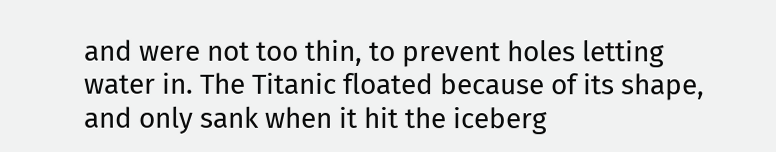and were not too thin, to prevent holes letting water in. The Titanic floated because of its shape, and only sank when it hit the iceberg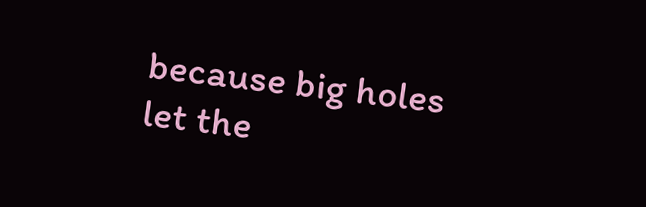because big holes let the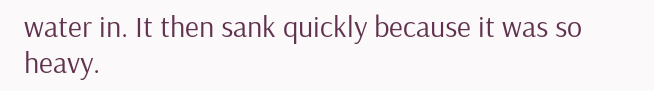water in. It then sank quickly because it was so heavy.